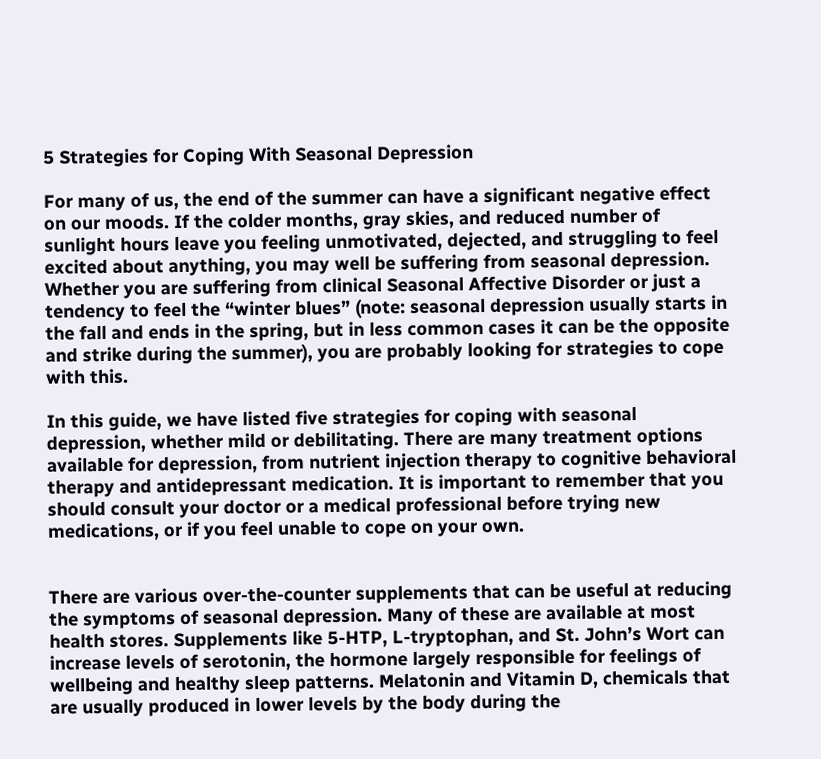5 Strategies for Coping With Seasonal Depression

For many of us, the end of the summer can have a significant negative effect on our moods. If the colder months, gray skies, and reduced number of sunlight hours leave you feeling unmotivated, dejected, and struggling to feel excited about anything, you may well be suffering from seasonal depression. Whether you are suffering from clinical Seasonal Affective Disorder or just a tendency to feel the “winter blues” (note: seasonal depression usually starts in the fall and ends in the spring, but in less common cases it can be the opposite and strike during the summer), you are probably looking for strategies to cope with this.

In this guide, we have listed five strategies for coping with seasonal depression, whether mild or debilitating. There are many treatment options available for depression, from nutrient injection therapy to cognitive behavioral therapy and antidepressant medication. It is important to remember that you should consult your doctor or a medical professional before trying new medications, or if you feel unable to cope on your own.


There are various over-the-counter supplements that can be useful at reducing the symptoms of seasonal depression. Many of these are available at most health stores. Supplements like 5-HTP, L-tryptophan, and St. John’s Wort can increase levels of serotonin, the hormone largely responsible for feelings of wellbeing and healthy sleep patterns. Melatonin and Vitamin D, chemicals that are usually produced in lower levels by the body during the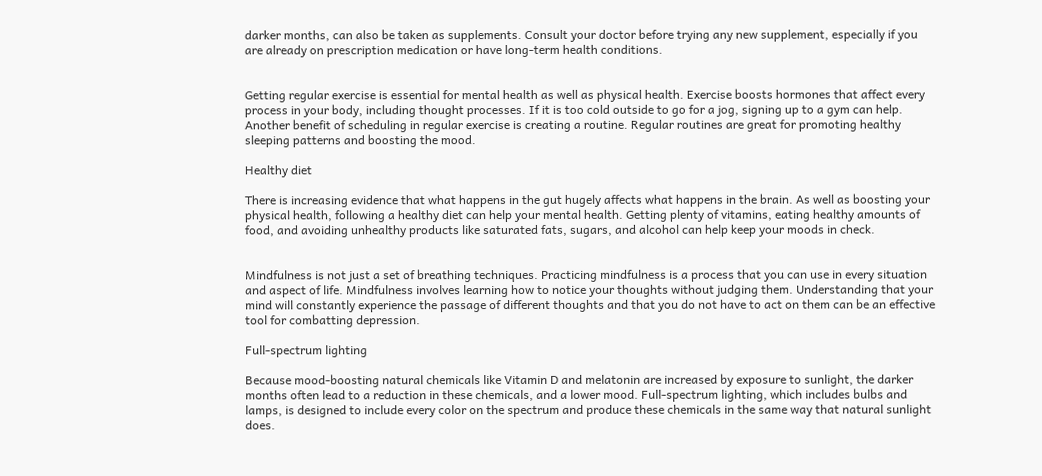darker months, can also be taken as supplements. Consult your doctor before trying any new supplement, especially if you are already on prescription medication or have long-term health conditions.


Getting regular exercise is essential for mental health as well as physical health. Exercise boosts hormones that affect every process in your body, including thought processes. If it is too cold outside to go for a jog, signing up to a gym can help. Another benefit of scheduling in regular exercise is creating a routine. Regular routines are great for promoting healthy sleeping patterns and boosting the mood.

Healthy diet

There is increasing evidence that what happens in the gut hugely affects what happens in the brain. As well as boosting your physical health, following a healthy diet can help your mental health. Getting plenty of vitamins, eating healthy amounts of food, and avoiding unhealthy products like saturated fats, sugars, and alcohol can help keep your moods in check.


Mindfulness is not just a set of breathing techniques. Practicing mindfulness is a process that you can use in every situation and aspect of life. Mindfulness involves learning how to notice your thoughts without judging them. Understanding that your mind will constantly experience the passage of different thoughts and that you do not have to act on them can be an effective tool for combatting depression.

Full-spectrum lighting

Because mood-boosting natural chemicals like Vitamin D and melatonin are increased by exposure to sunlight, the darker months often lead to a reduction in these chemicals, and a lower mood. Full-spectrum lighting, which includes bulbs and lamps, is designed to include every color on the spectrum and produce these chemicals in the same way that natural sunlight does.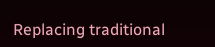Replacing traditional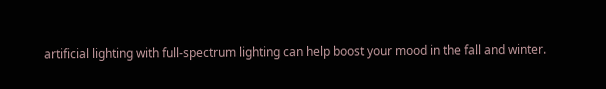artificial lighting with full-spectrum lighting can help boost your mood in the fall and winter.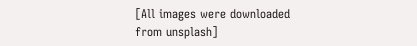[All images were downloaded from unsplash]